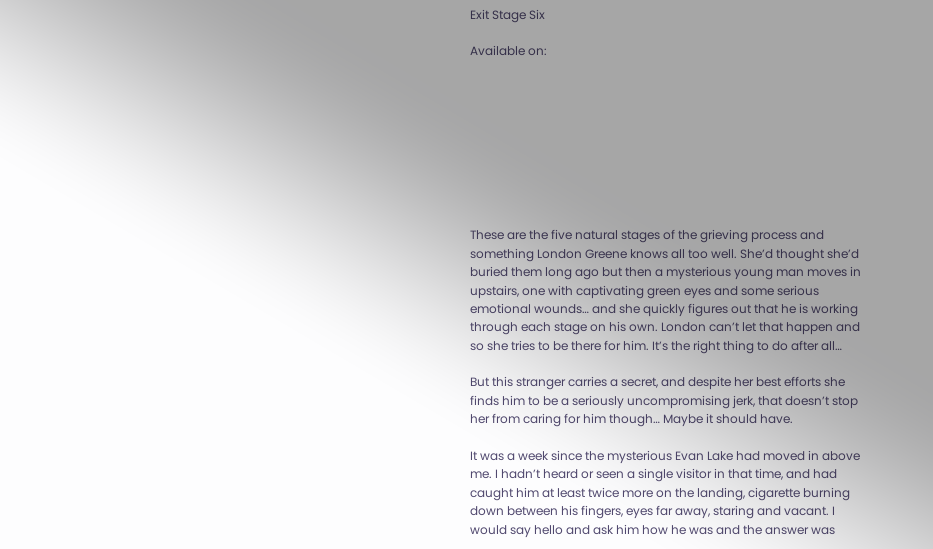Exit Stage Six

Available on:









These are the five natural stages of the grieving process and something London Greene knows all too well. She’d thought she’d buried them long ago but then a mysterious young man moves in upstairs, one with captivating green eyes and some serious emotional wounds… and she quickly figures out that he is working through each stage on his own. London can’t let that happen and so she tries to be there for him. It’s the right thing to do after all…

But this stranger carries a secret, and despite her best efforts she finds him to be a seriously uncompromising jerk, that doesn’t stop her from caring for him though… Maybe it should have.

It was a week since the mysterious Evan Lake had moved in above me. I hadn’t heard or seen a single visitor in that time, and had caught him at least twice more on the landing, cigarette burning down between his fingers, eyes far away, staring and vacant. I would say hello and ask him how he was and the answer was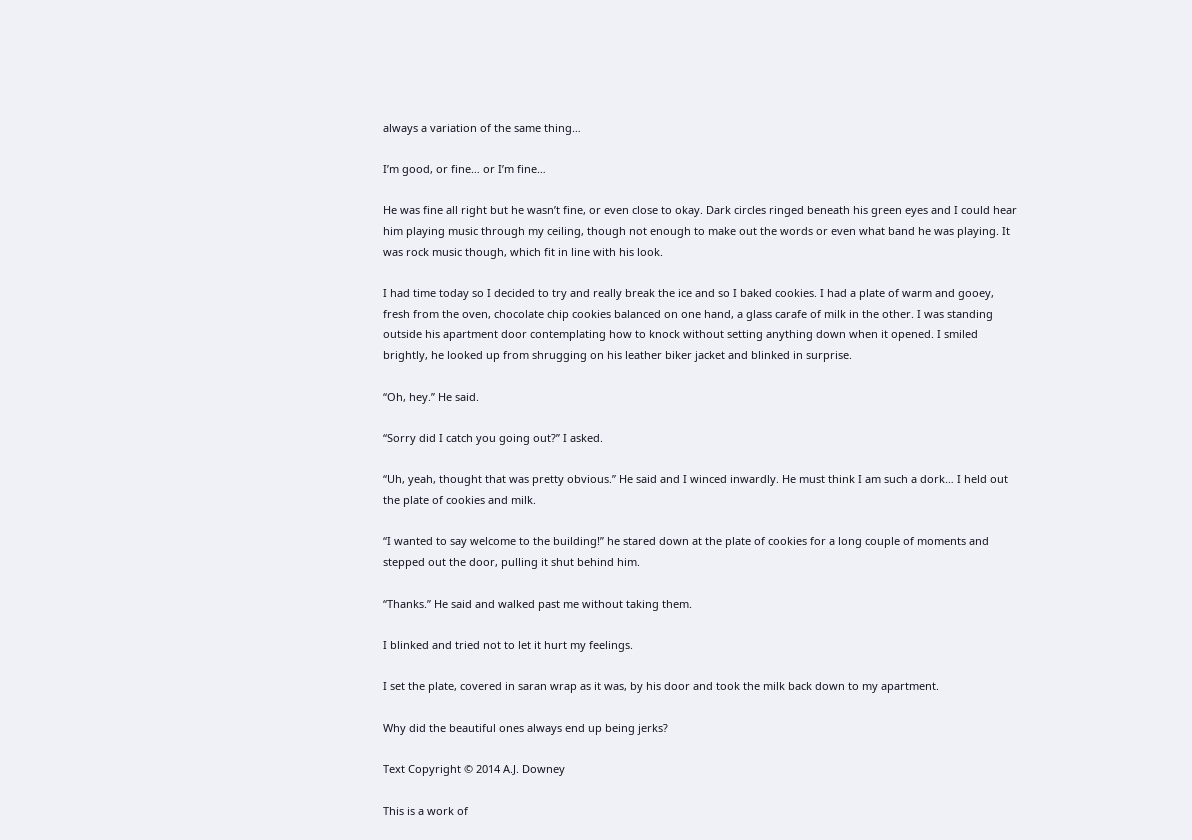always a variation of the same thing…

I’m good, or fine… or I’m fine…

He was fine all right but he wasn’t fine, or even close to okay. Dark circles ringed beneath his green eyes and I could hear him playing music through my ceiling, though not enough to make out the words or even what band he was playing. It was rock music though, which fit in line with his look.

I had time today so I decided to try and really break the ice and so I baked cookies. I had a plate of warm and gooey, fresh from the oven, chocolate chip cookies balanced on one hand, a glass carafe of milk in the other. I was standing outside his apartment door contemplating how to knock without setting anything down when it opened. I smiled brightly, he looked up from shrugging on his leather biker jacket and blinked in surprise.

“Oh, hey.” He said.

“Sorry did I catch you going out?” I asked.

“Uh, yeah, thought that was pretty obvious.” He said and I winced inwardly. He must think I am such a dork… I held out the plate of cookies and milk.

“I wanted to say welcome to the building!” he stared down at the plate of cookies for a long couple of moments and stepped out the door, pulling it shut behind him.

“Thanks.” He said and walked past me without taking them.

I blinked and tried not to let it hurt my feelings.

I set the plate, covered in saran wrap as it was, by his door and took the milk back down to my apartment.

Why did the beautiful ones always end up being jerks?

Text Copyright © 2014 A.J. Downey

This is a work of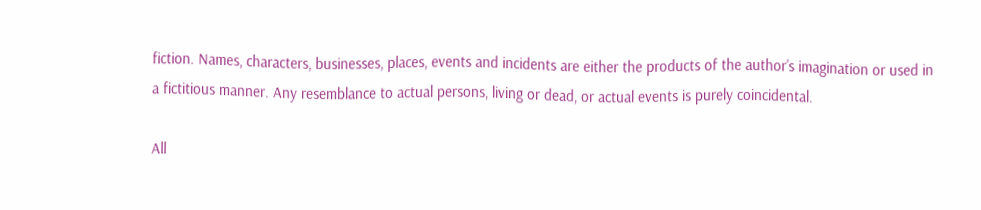fiction. Names, characters, businesses, places, events and incidents are either the products of the author’s imagination or used in a fictitious manner. Any resemblance to actual persons, living or dead, or actual events is purely coincidental.

All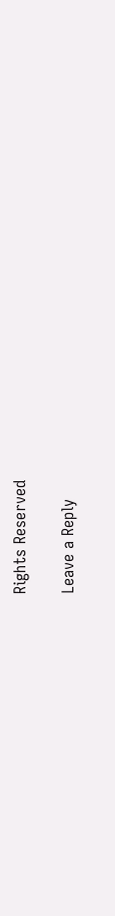Rights Reserved

Leave a Reply